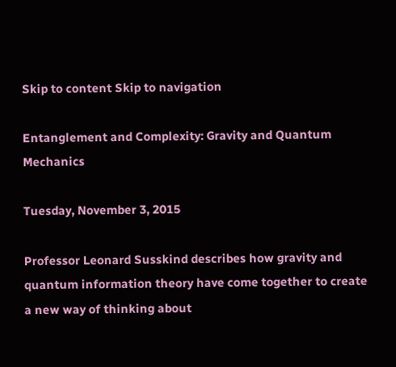Skip to content Skip to navigation

Entanglement and Complexity: Gravity and Quantum Mechanics

Tuesday, November 3, 2015

Professor Leonard Susskind describes how gravity and quantum information theory have come together to create a new way of thinking about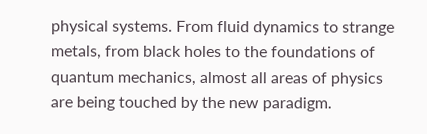physical systems. From fluid dynamics to strange metals, from black holes to the foundations of quantum mechanics, almost all areas of physics are being touched by the new paradigm.